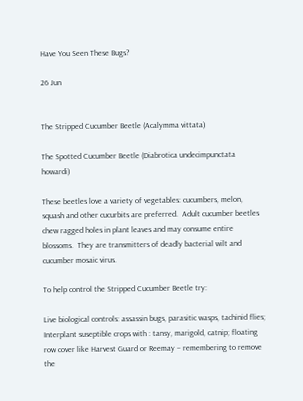Have You Seen These Bugs?

26 Jun


The Stripped Cucumber Beetle (Acalymma vittata)

The Spotted Cucumber Beetle (Diabrotica undecimpunctata howardi)

These beetles love a variety of vegetables: cucumbers, melon, squash and other cucurbits are preferred.  Adult cucumber beetles chew ragged holes in plant leaves and may consume entire blossoms.  They are transmitters of deadly bacterial wilt and cucumber mosaic virus.

To help control the Stripped Cucumber Beetle try:

Live biological controls: assassin bugs, parasitic wasps, tachinid flies; Interplant suseptible crops with : tansy, marigold, catnip; floating row cover like Harvest Guard or Reemay – remembering to remove the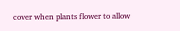cover when plants flower to allow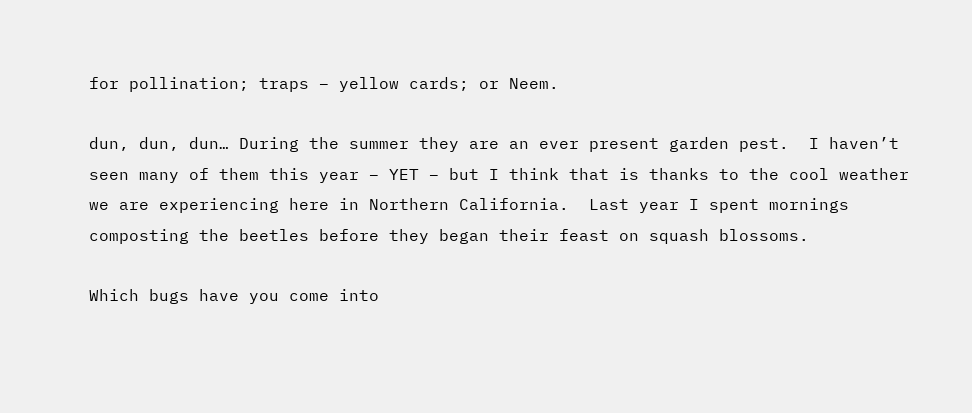for pollination; traps – yellow cards; or Neem.

dun, dun, dun… During the summer they are an ever present garden pest.  I haven’t seen many of them this year – YET – but I think that is thanks to the cool weather we are experiencing here in Northern California.  Last year I spent mornings composting the beetles before they began their feast on squash blossoms.

Which bugs have you come into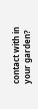contact with in your garden?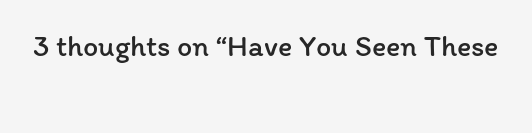3 thoughts on “Have You Seen These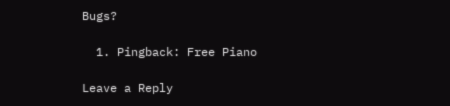Bugs?

  1. Pingback: Free Piano

Leave a Reply